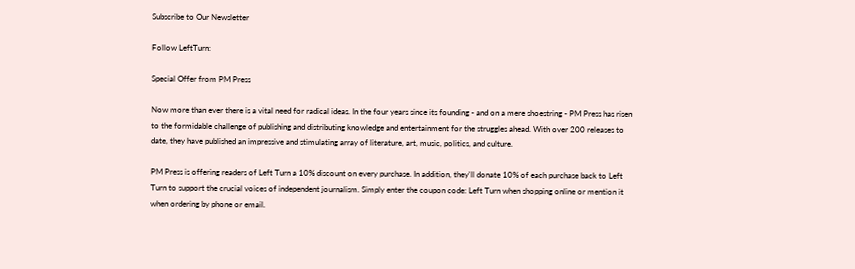Subscribe to Our Newsletter

Follow LeftTurn:

Special Offer from PM Press

Now more than ever there is a vital need for radical ideas. In the four years since its founding - and on a mere shoestring - PM Press has risen to the formidable challenge of publishing and distributing knowledge and entertainment for the struggles ahead. With over 200 releases to date, they have published an impressive and stimulating array of literature, art, music, politics, and culture.

PM Press is offering readers of Left Turn a 10% discount on every purchase. In addition, they'll donate 10% of each purchase back to Left Turn to support the crucial voices of independent journalism. Simply enter the coupon code: Left Turn when shopping online or mention it when ordering by phone or email.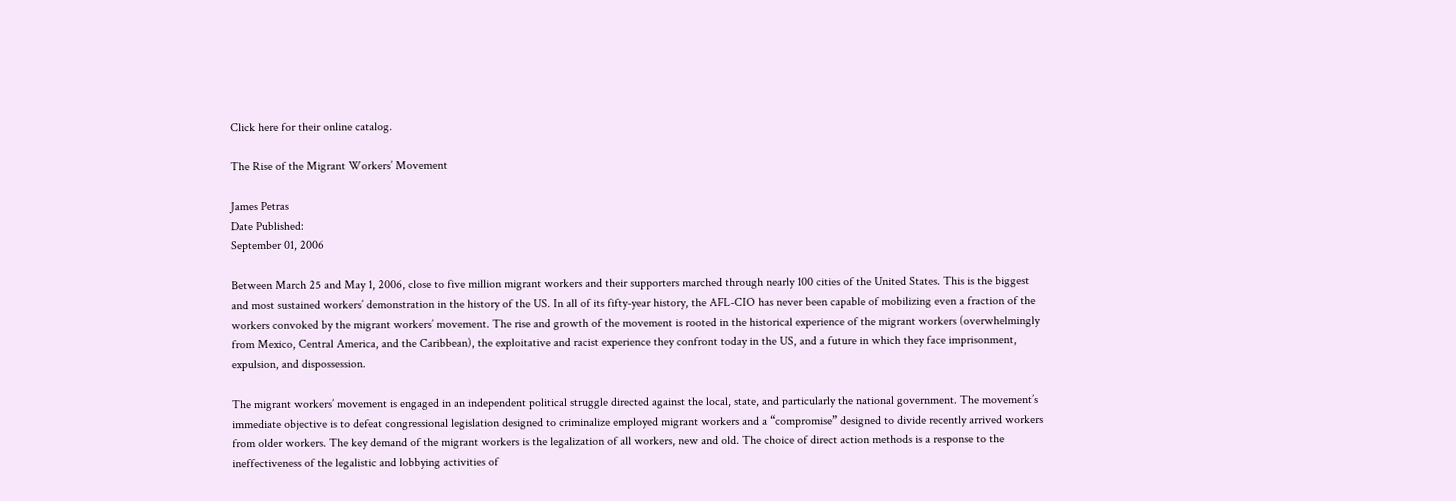Click here for their online catalog.

The Rise of the Migrant Workers’ Movement

James Petras
Date Published:
September 01, 2006

Between March 25 and May 1, 2006, close to five million migrant workers and their supporters marched through nearly 100 cities of the United States. This is the biggest and most sustained workers’ demonstration in the history of the US. In all of its fifty-year history, the AFL-CIO has never been capable of mobilizing even a fraction of the workers convoked by the migrant workers’ movement. The rise and growth of the movement is rooted in the historical experience of the migrant workers (overwhelmingly from Mexico, Central America, and the Caribbean), the exploitative and racist experience they confront today in the US, and a future in which they face imprisonment, expulsion, and dispossession.

The migrant workers’ movement is engaged in an independent political struggle directed against the local, state, and particularly the national government. The movement’s immediate objective is to defeat congressional legislation designed to criminalize employed migrant workers and a “compromise” designed to divide recently arrived workers from older workers. The key demand of the migrant workers is the legalization of all workers, new and old. The choice of direct action methods is a response to the ineffectiveness of the legalistic and lobbying activities of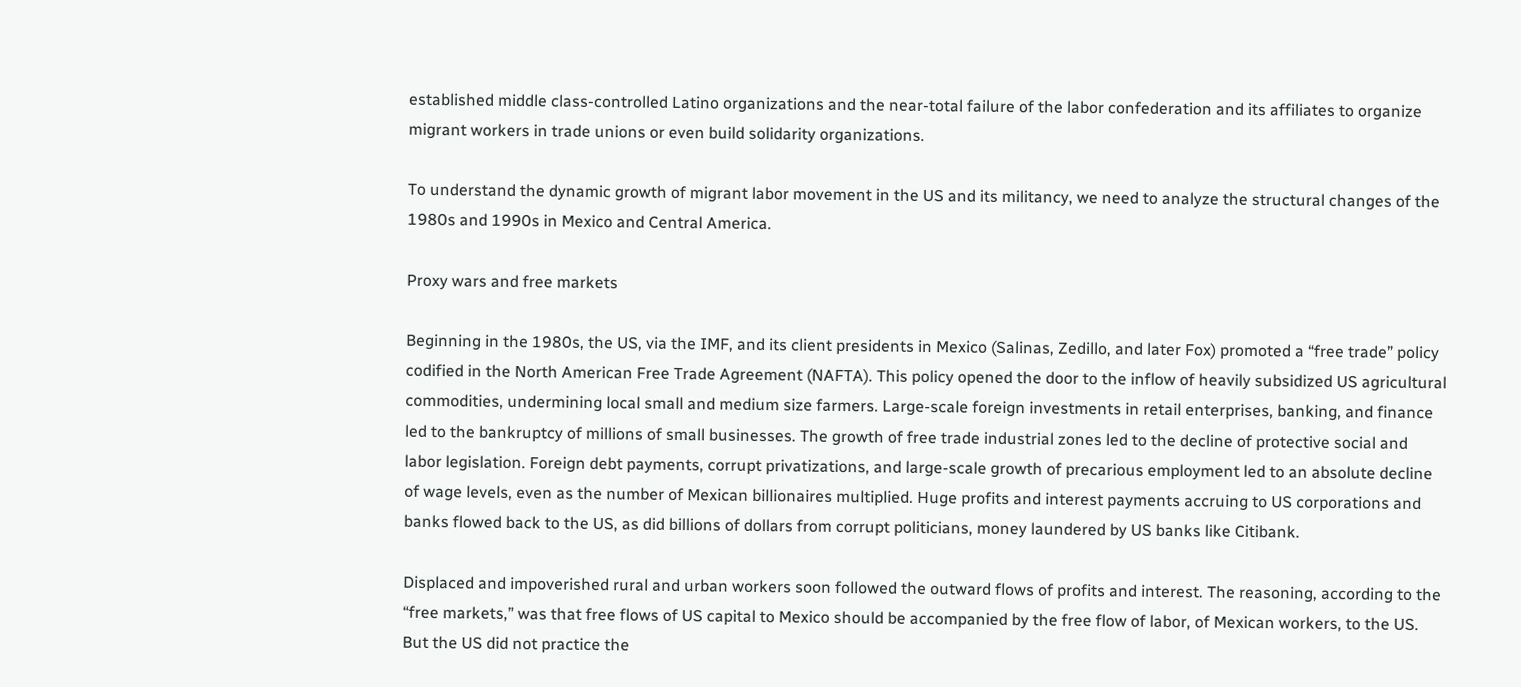established middle class-controlled Latino organizations and the near-total failure of the labor confederation and its affiliates to organize migrant workers in trade unions or even build solidarity organizations.

To understand the dynamic growth of migrant labor movement in the US and its militancy, we need to analyze the structural changes of the 1980s and 1990s in Mexico and Central America.

Proxy wars and free markets

Beginning in the 1980s, the US, via the IMF, and its client presidents in Mexico (Salinas, Zedillo, and later Fox) promoted a “free trade” policy codified in the North American Free Trade Agreement (NAFTA). This policy opened the door to the inflow of heavily subsidized US agricultural commodities, undermining local small and medium size farmers. Large-scale foreign investments in retail enterprises, banking, and finance led to the bankruptcy of millions of small businesses. The growth of free trade industrial zones led to the decline of protective social and labor legislation. Foreign debt payments, corrupt privatizations, and large-scale growth of precarious employment led to an absolute decline of wage levels, even as the number of Mexican billionaires multiplied. Huge profits and interest payments accruing to US corporations and banks flowed back to the US, as did billions of dollars from corrupt politicians, money laundered by US banks like Citibank.

Displaced and impoverished rural and urban workers soon followed the outward flows of profits and interest. The reasoning, according to the “free markets,” was that free flows of US capital to Mexico should be accompanied by the free flow of labor, of Mexican workers, to the US. But the US did not practice the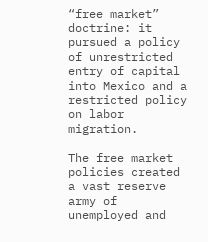“free market” doctrine: it pursued a policy of unrestricted entry of capital into Mexico and a restricted policy on labor migration.

The free market policies created a vast reserve army of unemployed and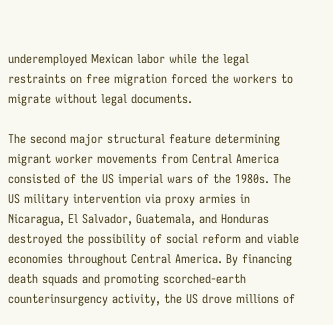underemployed Mexican labor while the legal restraints on free migration forced the workers to migrate without legal documents.

The second major structural feature determining migrant worker movements from Central America consisted of the US imperial wars of the 1980s. The US military intervention via proxy armies in Nicaragua, El Salvador, Guatemala, and Honduras destroyed the possibility of social reform and viable economies throughout Central America. By financing death squads and promoting scorched-earth counterinsurgency activity, the US drove millions of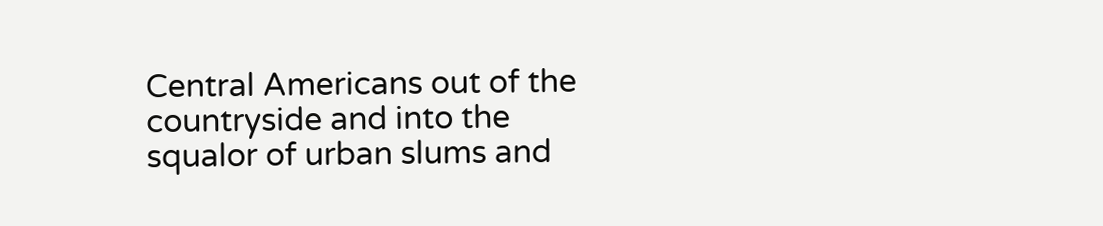Central Americans out of the countryside and into the squalor of urban slums and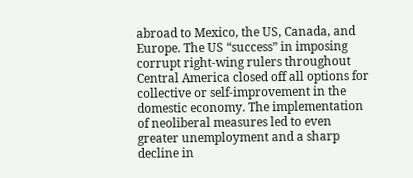abroad to Mexico, the US, Canada, and Europe. The US “success” in imposing corrupt right-wing rulers throughout Central America closed off all options for collective or self-improvement in the domestic economy. The implementation of neoliberal measures led to even greater unemployment and a sharp decline in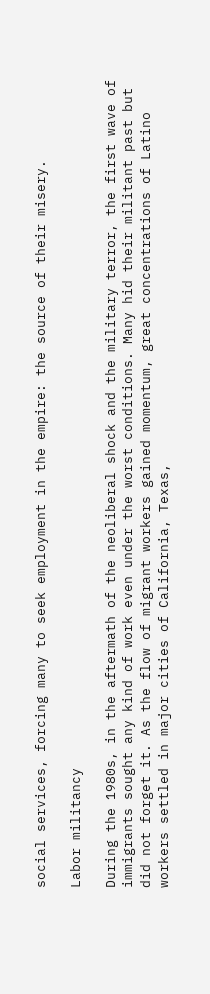social services, forcing many to seek employment in the empire: the source of their misery.

Labor militancy

During the 1980s, in the aftermath of the neoliberal shock and the military terror, the first wave of immigrants sought any kind of work even under the worst conditions. Many hid their militant past but did not forget it. As the flow of migrant workers gained momentum, great concentrations of Latino workers settled in major cities of California, Texas,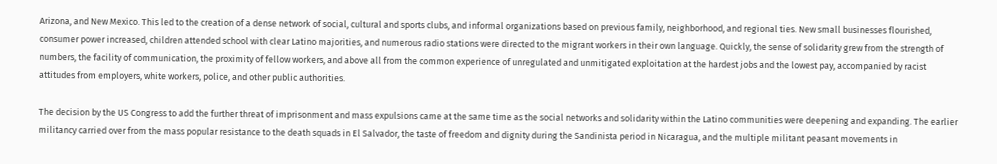Arizona, and New Mexico. This led to the creation of a dense network of social, cultural and sports clubs, and informal organizations based on previous family, neighborhood, and regional ties. New small businesses flourished, consumer power increased, children attended school with clear Latino majorities, and numerous radio stations were directed to the migrant workers in their own language. Quickly, the sense of solidarity grew from the strength of numbers, the facility of communication, the proximity of fellow workers, and above all from the common experience of unregulated and unmitigated exploitation at the hardest jobs and the lowest pay, accompanied by racist attitudes from employers, white workers, police, and other public authorities.

The decision by the US Congress to add the further threat of imprisonment and mass expulsions came at the same time as the social networks and solidarity within the Latino communities were deepening and expanding. The earlier militancy carried over from the mass popular resistance to the death squads in El Salvador, the taste of freedom and dignity during the Sandinista period in Nicaragua, and the multiple militant peasant movements in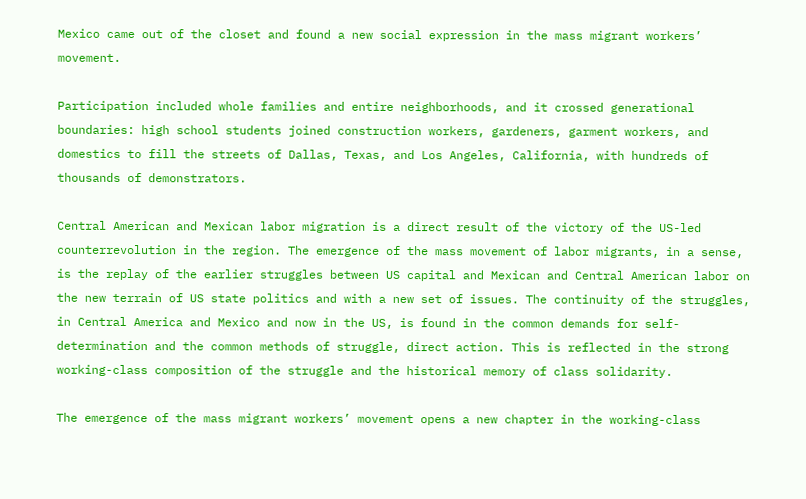Mexico came out of the closet and found a new social expression in the mass migrant workers’ movement.

Participation included whole families and entire neighborhoods, and it crossed generational boundaries: high school students joined construction workers, gardeners, garment workers, and domestics to fill the streets of Dallas, Texas, and Los Angeles, California, with hundreds of thousands of demonstrators.

Central American and Mexican labor migration is a direct result of the victory of the US-led counterrevolution in the region. The emergence of the mass movement of labor migrants, in a sense, is the replay of the earlier struggles between US capital and Mexican and Central American labor on the new terrain of US state politics and with a new set of issues. The continuity of the struggles, in Central America and Mexico and now in the US, is found in the common demands for self-determination and the common methods of struggle, direct action. This is reflected in the strong working-class composition of the struggle and the historical memory of class solidarity.

The emergence of the mass migrant workers’ movement opens a new chapter in the working-class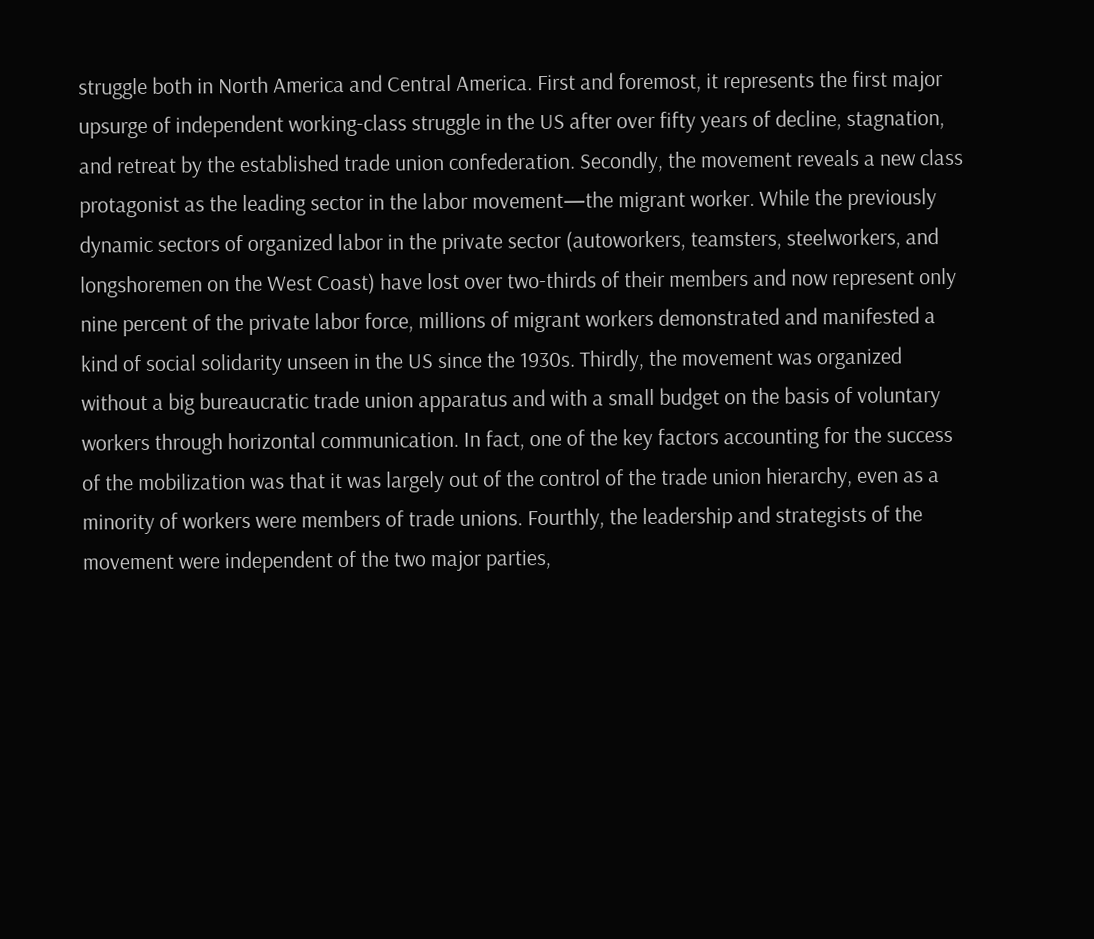struggle both in North America and Central America. First and foremost, it represents the first major upsurge of independent working-class struggle in the US after over fifty years of decline, stagnation, and retreat by the established trade union confederation. Secondly, the movement reveals a new class protagonist as the leading sector in the labor movement—the migrant worker. While the previously dynamic sectors of organized labor in the private sector (autoworkers, teamsters, steelworkers, and longshoremen on the West Coast) have lost over two-thirds of their members and now represent only nine percent of the private labor force, millions of migrant workers demonstrated and manifested a kind of social solidarity unseen in the US since the 1930s. Thirdly, the movement was organized without a big bureaucratic trade union apparatus and with a small budget on the basis of voluntary workers through horizontal communication. In fact, one of the key factors accounting for the success of the mobilization was that it was largely out of the control of the trade union hierarchy, even as a minority of workers were members of trade unions. Fourthly, the leadership and strategists of the movement were independent of the two major parties,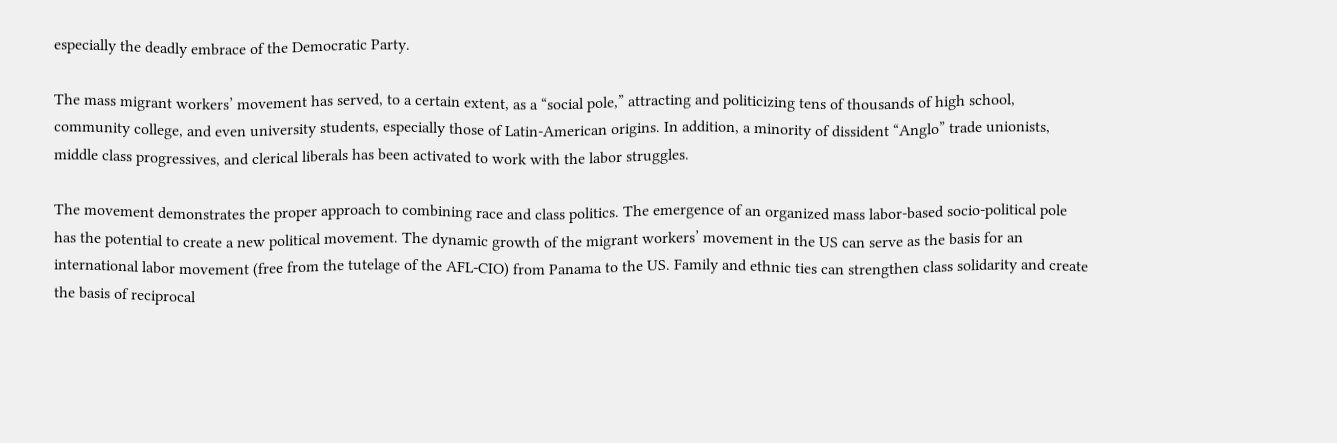especially the deadly embrace of the Democratic Party.

The mass migrant workers’ movement has served, to a certain extent, as a “social pole,” attracting and politicizing tens of thousands of high school, community college, and even university students, especially those of Latin-American origins. In addition, a minority of dissident “Anglo” trade unionists, middle class progressives, and clerical liberals has been activated to work with the labor struggles.

The movement demonstrates the proper approach to combining race and class politics. The emergence of an organized mass labor-based socio-political pole has the potential to create a new political movement. The dynamic growth of the migrant workers’ movement in the US can serve as the basis for an international labor movement (free from the tutelage of the AFL-CIO) from Panama to the US. Family and ethnic ties can strengthen class solidarity and create the basis of reciprocal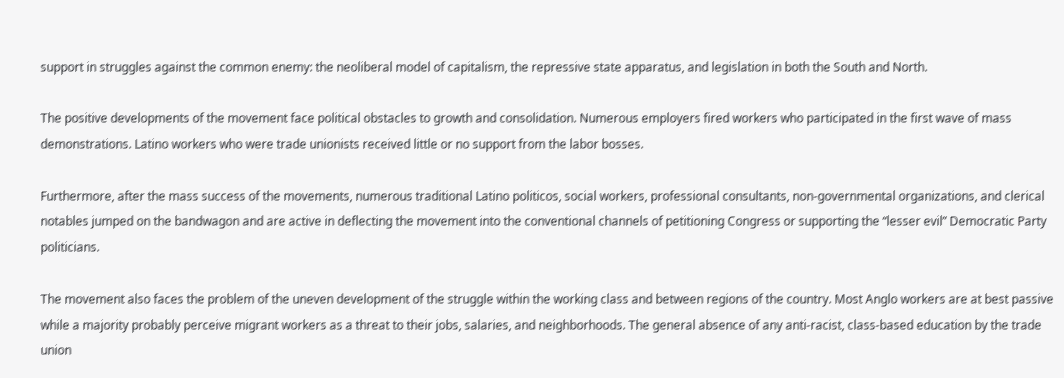support in struggles against the common enemy: the neoliberal model of capitalism, the repressive state apparatus, and legislation in both the South and North.

The positive developments of the movement face political obstacles to growth and consolidation. Numerous employers fired workers who participated in the first wave of mass demonstrations. Latino workers who were trade unionists received little or no support from the labor bosses.

Furthermore, after the mass success of the movements, numerous traditional Latino politicos, social workers, professional consultants, non-governmental organizations, and clerical notables jumped on the bandwagon and are active in deflecting the movement into the conventional channels of petitioning Congress or supporting the “lesser evil” Democratic Party politicians.

The movement also faces the problem of the uneven development of the struggle within the working class and between regions of the country. Most Anglo workers are at best passive while a majority probably perceive migrant workers as a threat to their jobs, salaries, and neighborhoods. The general absence of any anti-racist, class-based education by the trade union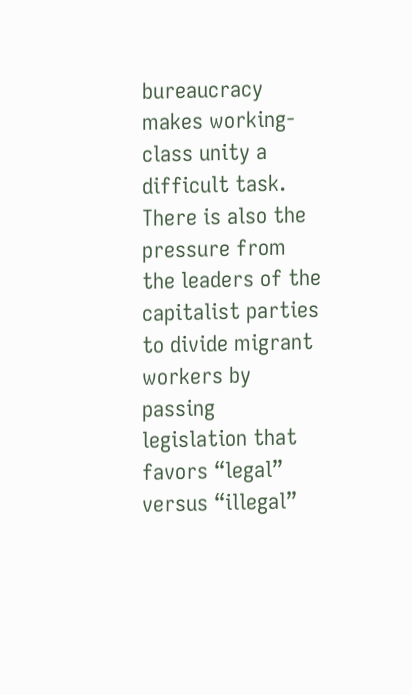bureaucracy makes working-class unity a difficult task. There is also the pressure from the leaders of the capitalist parties to divide migrant workers by passing legislation that favors “legal” versus “illegal”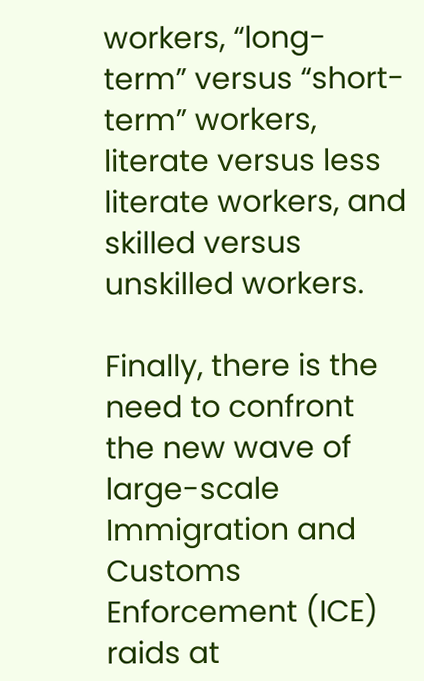workers, “long-term” versus “short-term” workers, literate versus less literate workers, and skilled versus unskilled workers.

Finally, there is the need to confront the new wave of large-scale Immigration and Customs Enforcement (ICE) raids at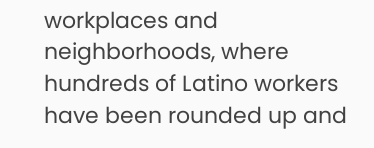workplaces and neighborhoods, where hundreds of Latino workers have been rounded up and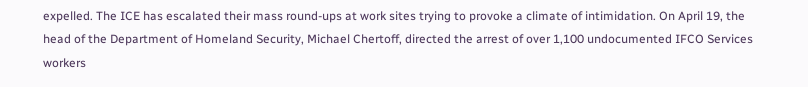expelled. The ICE has escalated their mass round-ups at work sites trying to provoke a climate of intimidation. On April 19, the head of the Department of Homeland Security, Michael Chertoff, directed the arrest of over 1,100 undocumented IFCO Services workers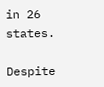in 26 states.

Despite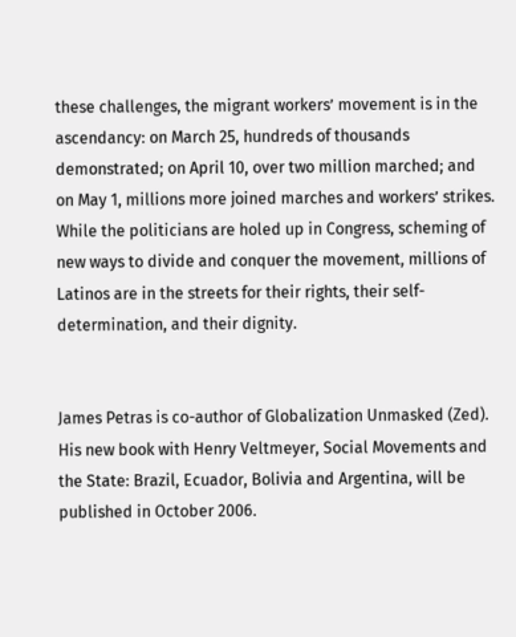these challenges, the migrant workers’ movement is in the ascendancy: on March 25, hundreds of thousands demonstrated; on April 10, over two million marched; and on May 1, millions more joined marches and workers’ strikes. While the politicians are holed up in Congress, scheming of new ways to divide and conquer the movement, millions of Latinos are in the streets for their rights, their self-determination, and their dignity.


James Petras is co-author of Globalization Unmasked (Zed). His new book with Henry Veltmeyer, Social Movements and the State: Brazil, Ecuador, Bolivia and Argentina, will be published in October 2006.